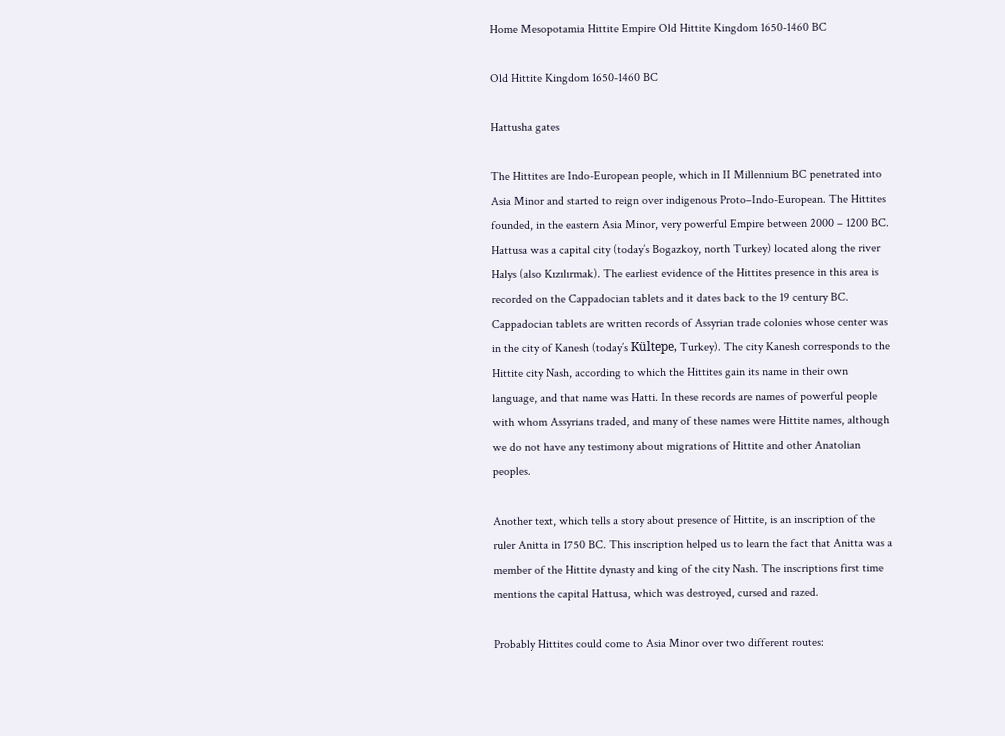Home Mesopotamia Hittite Empire Old Hittite Kingdom 1650-1460 BC

Old Hittite Kingdom 1650-1460 BC

Hattusha gates

The Hittites are Indo-European people, which in II Millennium BC penetrated into Asia Minor and started to reign over indigenous Proto–Indo-European. The Hittites founded, in the eastern Asia Minor, very powerful Empire between 2000 – 1200 BC. Hattusa was a capital city (today’s Bogazkoy, north Turkey) located along the river Halys (also Kızılırmak). The earliest evidence of the Hittites presence in this area is recorded on the Cappadocian tablets and it dates back to the 19 century BC. Cappadocian tablets are written records of Assyrian trade colonies whose center was in the city of Kanesh (today’s Kültepe, Turkey). The city Kanesh corresponds to the Hittite city Nash, according to which the Hittites gain its name in their own language, and that name was Hatti. In these records are names of powerful people with whom Assyrians traded, and many of these names were Hittite names, although we do not have any testimony about migrations of Hittite and other Anatolian peoples.

Another text, which tells a story about presence of Hittite, is an inscription of the ruler Anitta in 1750 BC. This inscription helped us to learn the fact that Anitta was a member of the Hittite dynasty and king of the city Nash. The inscriptions first time mentions the capital Hattusa, which was destroyed, cursed and razed.

Probably Hittites could come to Asia Minor over two different routes: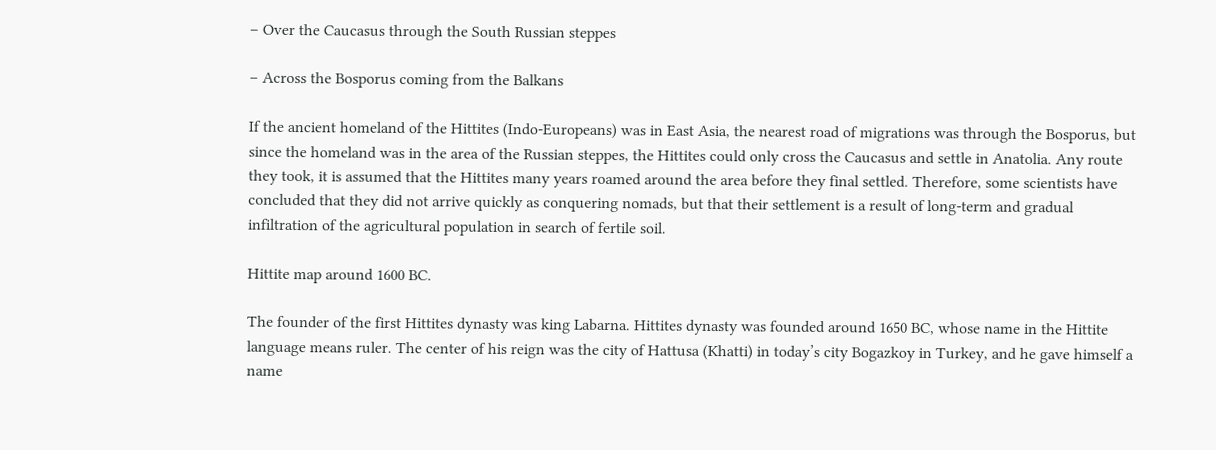– Over the Caucasus through the South Russian steppes

– Across the Bosporus coming from the Balkans

If the ancient homeland of the Hittites (Indo-Europeans) was in East Asia, the nearest road of migrations was through the Bosporus, but since the homeland was in the area of the Russian steppes, the Hittites could only cross the Caucasus and settle in Anatolia. Any route they took, it is assumed that the Hittites many years roamed around the area before they final settled. Therefore, some scientists have concluded that they did not arrive quickly as conquering nomads, but that their settlement is a result of long-term and gradual infiltration of the agricultural population in search of fertile soil.

Hittite map around 1600 BC.

The founder of the first Hittites dynasty was king Labarna. Hittites dynasty was founded around 1650 BC, whose name in the Hittite language means ruler. The center of his reign was the city of Hattusa (Khatti) in today’s city Bogazkoy in Turkey, and he gave himself a name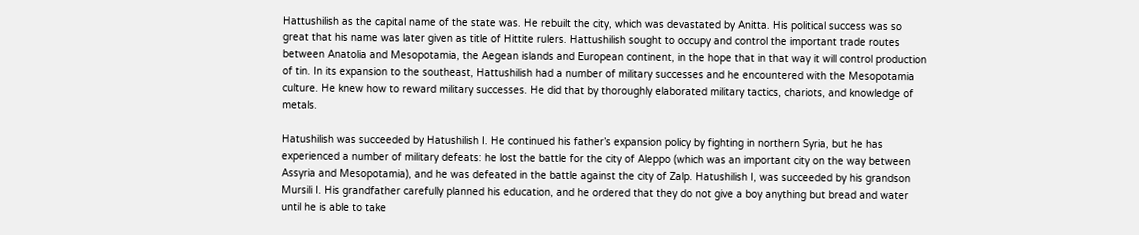Hattushilish as the capital name of the state was. He rebuilt the city, which was devastated by Anitta. His political success was so great that his name was later given as title of Hittite rulers. Hattushilish sought to occupy and control the important trade routes between Anatolia and Mesopotamia, the Aegean islands and European continent, in the hope that in that way it will control production of tin. In its expansion to the southeast, Hattushilish had a number of military successes and he encountered with the Mesopotamia culture. He knew how to reward military successes. He did that by thoroughly elaborated military tactics, chariots, and knowledge of metals.

Hatushilish was succeeded by Hatushilish I. He continued his father’s expansion policy by fighting in northern Syria, but he has experienced a number of military defeats: he lost the battle for the city of Aleppo (which was an important city on the way between Assyria and Mesopotamia), and he was defeated in the battle against the city of Zalp. Hatushilish I, was succeeded by his grandson Mursili I. His grandfather carefully planned his education, and he ordered that they do not give a boy anything but bread and water until he is able to take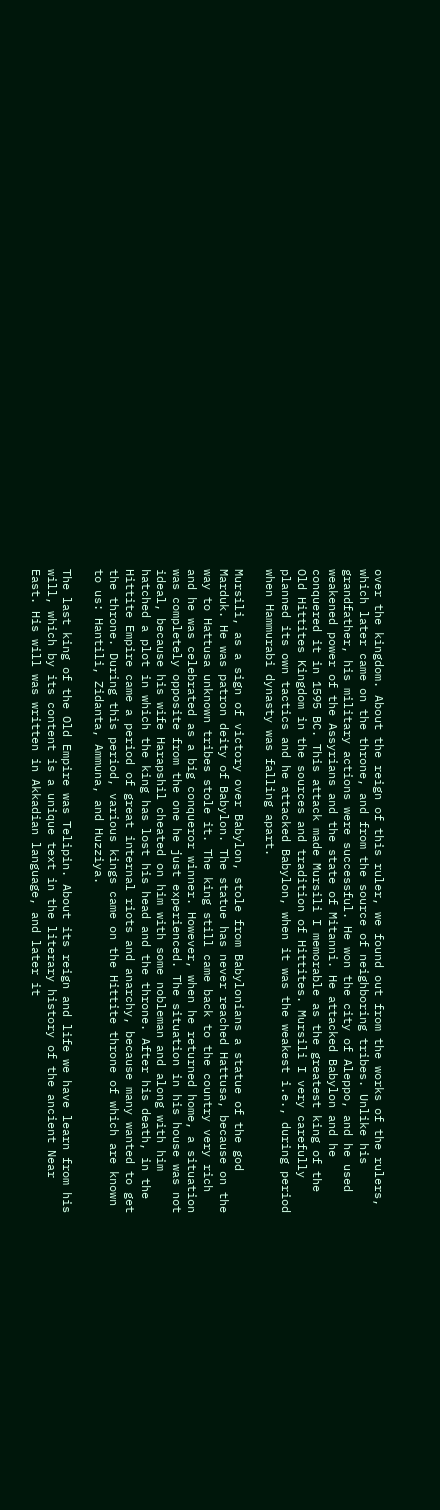over the kingdom. About the reign of this ruler, we found out from the works of the rulers, which later came on the throne, and from the source of neighboring tribes. Unlike his grandfather, his military actions were successful. He won the city of Aleppo, and he used weakened power of the Assyrians and the state of Mitanni. He attacked Babylon and he conquered it in 1595 BC. This attack made Mursili I memorable as the greatest king of the Old Hittites Kingdom in the sources and tradition of Hittites. Mursili I very carefully planned its own tactics and he attacked Babylon, when it was the weakest i.e., during period when Hammurabi dynasty was falling apart.

Mursili, as a sign of victory over Babylon, stole from Babylonians a statue of the god Marduk. He was patron deity of Babylon. The statue has never reached Hattusa, because on the way to Hattusa unknown tribes stole it. The king still came back to the country very rich and he was celebrated as a big conqueror winner. However, when he returned home, a situation was completely opposite from the one he just experienced. The situation in his house was not ideal, because his wife Harapshil cheated on him with some nobleman and along with him hatched a plot in which the king has lost his head and the throne. After his death, in the Hittite Empire came a period of great internal riots and anarchy, because many wanted to get the throne. During this period, various kings came on the Hittite throne of which are known to us: Hantili, Zidanta, Ammuna, and Huzziya.

The last king of the Old Empire was Telipin. About its reign and life we have learn from his will, which by its content is a unique text in the literary history of the ancient Near East. His will was written in Akkadian language, and later it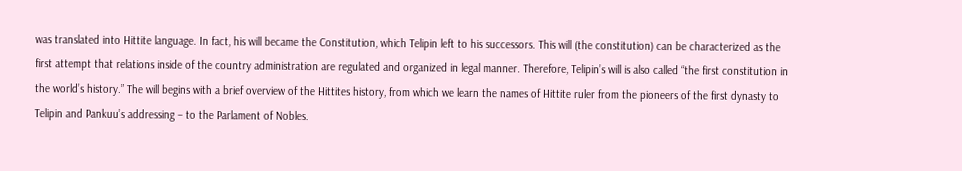was translated into Hittite language. In fact, his will became the Constitution, which Telipin left to his successors. This will (the constitution) can be characterized as the first attempt that relations inside of the country administration are regulated and organized in legal manner. Therefore, Telipin’s will is also called “the first constitution in the world’s history.” The will begins with a brief overview of the Hittites history, from which we learn the names of Hittite ruler from the pioneers of the first dynasty to Telipin and Pankuu’s addressing – to the Parlament of Nobles.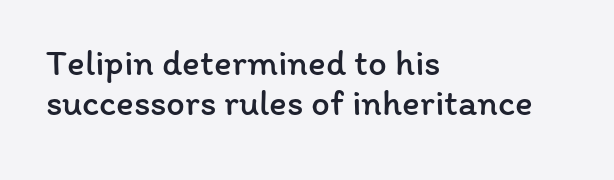Telipin determined to his successors rules of inheritance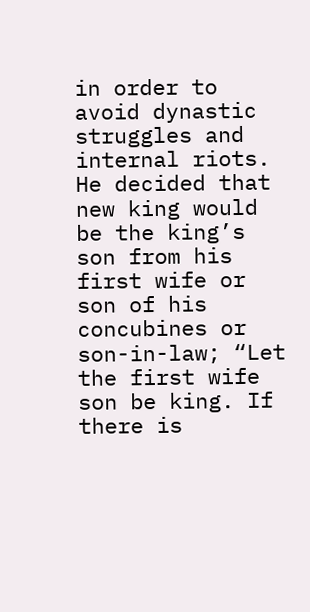in order to avoid dynastic struggles and internal riots. He decided that new king would be the king’s son from his first wife or son of his concubines or son-in-law; “Let the first wife son be king. If there is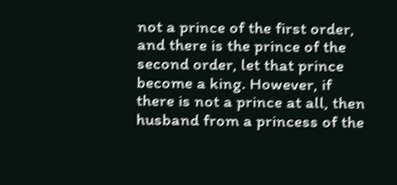not a prince of the first order, and there is the prince of the second order, let that prince become a king. However, if there is not a prince at all, then husband from a princess of the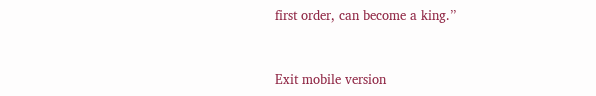first order, can become a king.’’


Exit mobile version